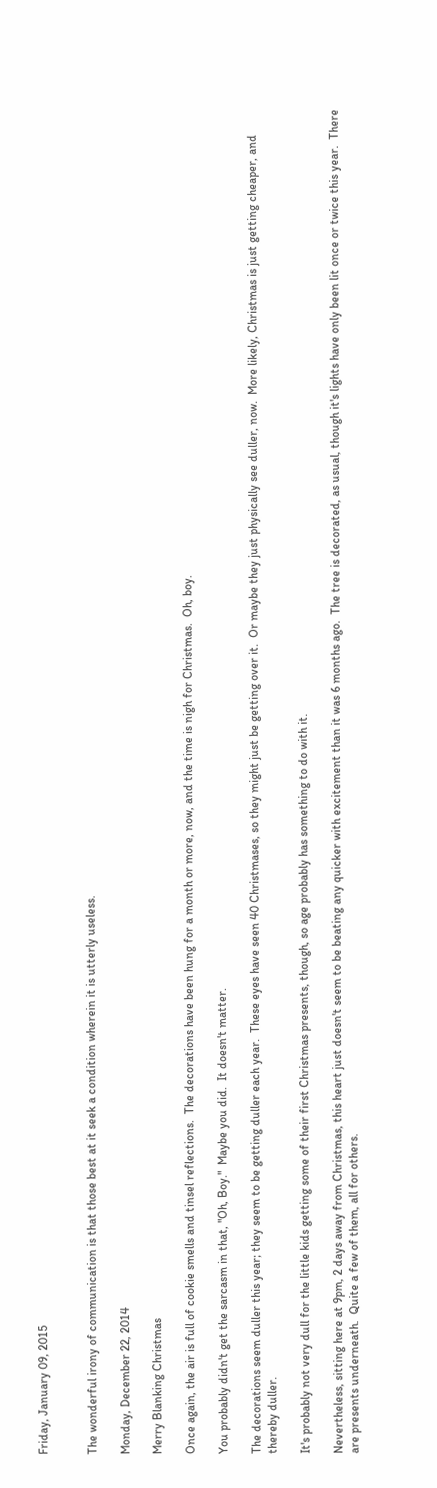Friday, January 09, 2015


The wonderful irony of communication is that those best at it seek a condition wherein it is utterly useless.

Monday, December 22, 2014

Merry Blanking Christmas

Once again, the air is full of cookie smells and tinsel reflections.  The decorations have been hung for a month or more, now, and the time is nigh for Christmas.  Oh, boy.

You probably didn't get the sarcasm in that, "Oh, Boy."  Maybe you did.  It doesn't matter.

The decorations seem duller this year; they seem to be getting duller each year.  These eyes have seen 40 Christmases, so they might just be getting over it.  Or maybe they just physically see duller, now.  More likely, Christmas is just getting cheaper, and thereby duller.

It's probably not very dull for the little kids getting some of their first Christmas presents, though, so age probably has something to do with it.

Nevertheless, sitting here at 9pm, 2 days away from Christmas, this heart just doesn't seem to be beating any quicker with excitement than it was 6 months ago.  The tree is decorated, as usual, though it's lights have only been lit once or twice this year.  There are presents underneath.  Quite a few of them, all for others.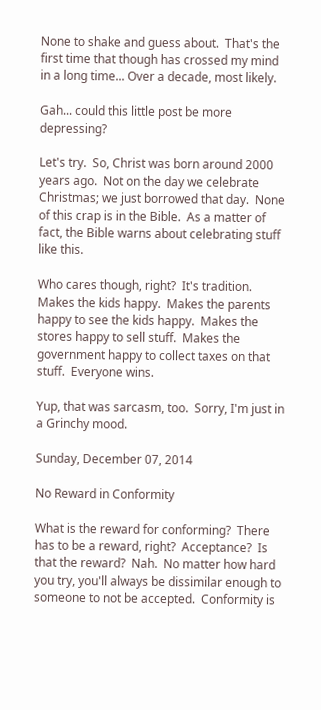None to shake and guess about.  That's the first time that though has crossed my mind in a long time... Over a decade, most likely.

Gah... could this little post be more depressing?

Let's try.  So, Christ was born around 2000 years ago.  Not on the day we celebrate Christmas; we just borrowed that day.  None of this crap is in the Bible.  As a matter of fact, the Bible warns about celebrating stuff like this.

Who cares though, right?  It's tradition.  Makes the kids happy.  Makes the parents happy to see the kids happy.  Makes the stores happy to sell stuff.  Makes the government happy to collect taxes on that stuff.  Everyone wins.

Yup, that was sarcasm, too.  Sorry, I'm just in a Grinchy mood.

Sunday, December 07, 2014

No Reward in Conformity

What is the reward for conforming?  There has to be a reward, right?  Acceptance?  Is that the reward?  Nah.  No matter how hard you try, you'll always be dissimilar enough to someone to not be accepted.  Conformity is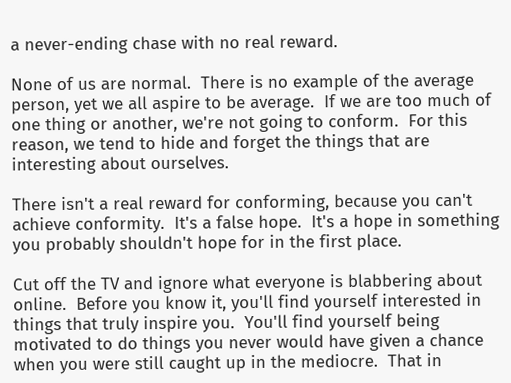a never-ending chase with no real reward.

None of us are normal.  There is no example of the average person, yet we all aspire to be average.  If we are too much of one thing or another, we're not going to conform.  For this reason, we tend to hide and forget the things that are interesting about ourselves.

There isn't a real reward for conforming, because you can't achieve conformity.  It's a false hope.  It's a hope in something you probably shouldn't hope for in the first place.

Cut off the TV and ignore what everyone is blabbering about online.  Before you know it, you'll find yourself interested in things that truly inspire you.  You'll find yourself being motivated to do things you never would have given a chance when you were still caught up in the mediocre.  That in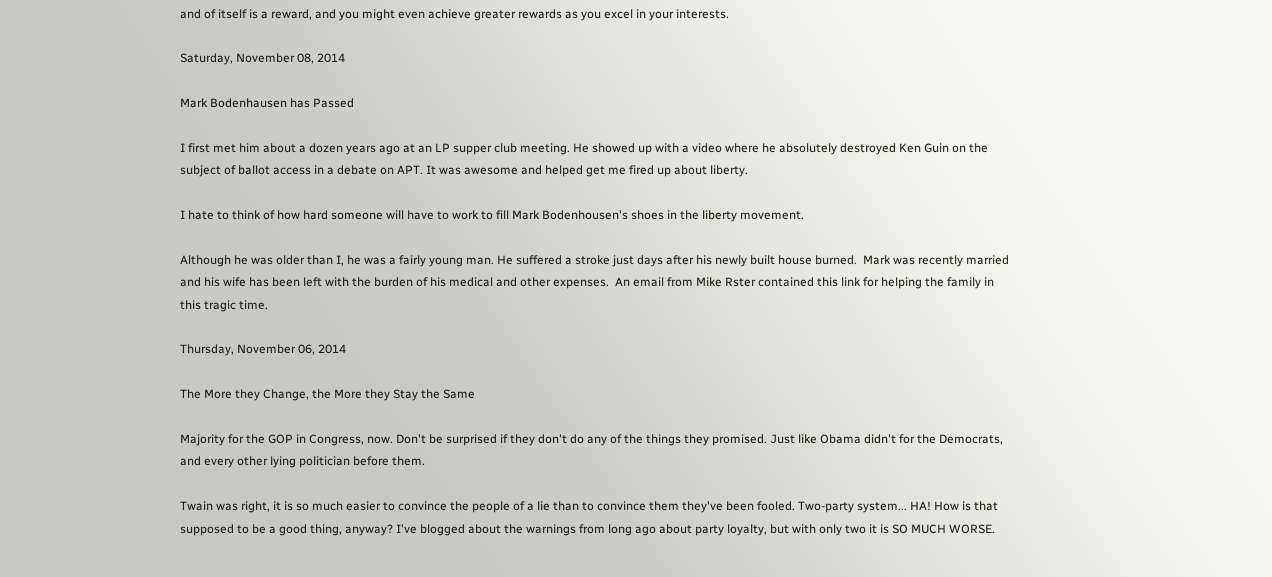and of itself is a reward, and you might even achieve greater rewards as you excel in your interests.

Saturday, November 08, 2014

Mark Bodenhausen has Passed

I first met him about a dozen years ago at an LP supper club meeting. He showed up with a video where he absolutely destroyed Ken Guin on the subject of ballot access in a debate on APT. It was awesome and helped get me fired up about liberty.

I hate to think of how hard someone will have to work to fill Mark Bodenhousen's shoes in the liberty movement.

Although he was older than I, he was a fairly young man. He suffered a stroke just days after his newly built house burned.  Mark was recently married and his wife has been left with the burden of his medical and other expenses.  An email from Mike Rster contained this link for helping the family in this tragic time.

Thursday, November 06, 2014

The More they Change, the More they Stay the Same

Majority for the GOP in Congress, now. Don't be surprised if they don't do any of the things they promised. Just like Obama didn't for the Democrats, and every other lying politician before them.

Twain was right, it is so much easier to convince the people of a lie than to convince them they've been fooled. Two-party system... HA! How is that supposed to be a good thing, anyway? I've blogged about the warnings from long ago about party loyalty, but with only two it is SO MUCH WORSE.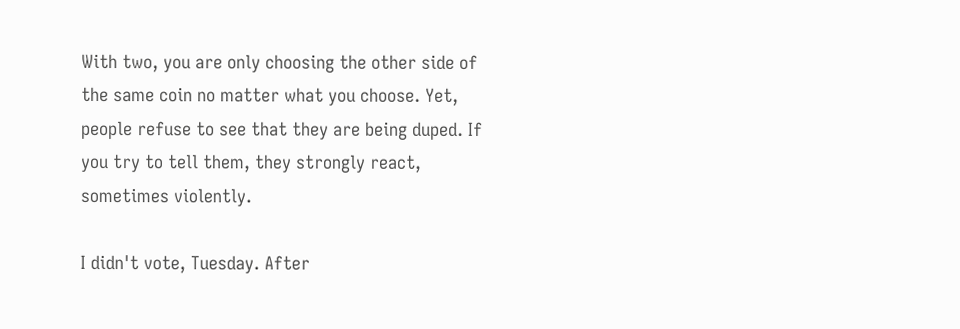With two, you are only choosing the other side of the same coin no matter what you choose. Yet, people refuse to see that they are being duped. If you try to tell them, they strongly react, sometimes violently.

I didn't vote, Tuesday. After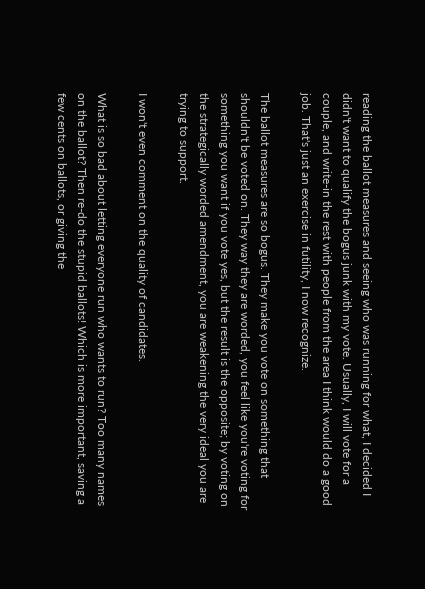reading the ballot measures and seeing who was running for what, I decided I didn't want to qualify the bogus junk with my vote. Usually, I will vote for a couple, and write-in the rest with people from the area I think would do a good job. That's just an exercise in futility, I now recognize.

The ballot measures are so bogus. They make you vote on something that shouldn't be voted on. They way they are worded, you feel like you're voting for something you want if you vote yes, but the result is the opposite; by voting on the strategically worded amendment, you are weakening the very ideal you are trying to support.

I won't even comment on the quality of candidates.

What is so bad about letting everyone run who wants to run? Too many names on the ballot? Then re-do the stupid ballots! Which is more important, saving a few cents on ballots, or giving the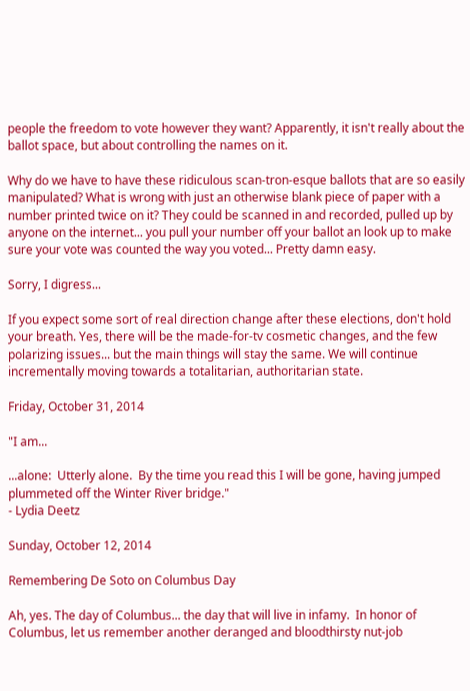people the freedom to vote however they want? Apparently, it isn't really about the ballot space, but about controlling the names on it.

Why do we have to have these ridiculous scan-tron-esque ballots that are so easily manipulated? What is wrong with just an otherwise blank piece of paper with a number printed twice on it? They could be scanned in and recorded, pulled up by anyone on the internet... you pull your number off your ballot an look up to make sure your vote was counted the way you voted... Pretty damn easy.

Sorry, I digress...

If you expect some sort of real direction change after these elections, don't hold your breath. Yes, there will be the made-for-tv cosmetic changes, and the few polarizing issues... but the main things will stay the same. We will continue incrementally moving towards a totalitarian, authoritarian state.

Friday, October 31, 2014

"I am...

...alone:  Utterly alone.  By the time you read this I will be gone, having jumped plummeted off the Winter River bridge."
- Lydia Deetz

Sunday, October 12, 2014

Remembering De Soto on Columbus Day

Ah, yes. The day of Columbus... the day that will live in infamy.  In honor of Columbus, let us remember another deranged and bloodthirsty nut-job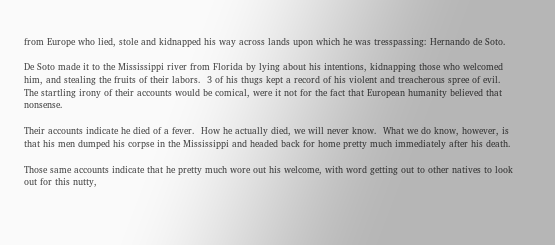from Europe who lied, stole and kidnapped his way across lands upon which he was tresspassing: Hernando de Soto.

De Soto made it to the Mississippi river from Florida by lying about his intentions, kidnapping those who welcomed him, and stealing the fruits of their labors.  3 of his thugs kept a record of his violent and treacherous spree of evil.  The startling irony of their accounts would be comical, were it not for the fact that European humanity believed that nonsense.

Their accounts indicate he died of a fever.  How he actually died, we will never know.  What we do know, however, is that his men dumped his corpse in the Mississippi and headed back for home pretty much immediately after his death.

Those same accounts indicate that he pretty much wore out his welcome, with word getting out to other natives to look out for this nutty,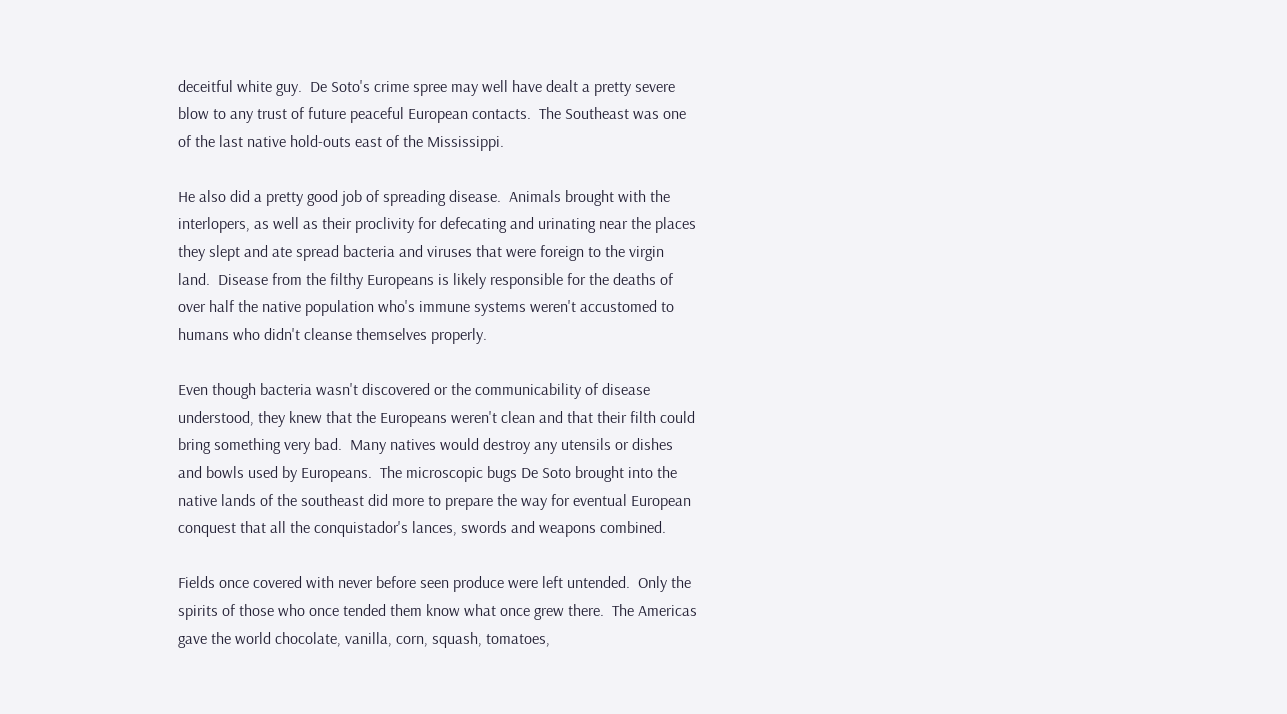deceitful white guy.  De Soto's crime spree may well have dealt a pretty severe blow to any trust of future peaceful European contacts.  The Southeast was one of the last native hold-outs east of the Mississippi.

He also did a pretty good job of spreading disease.  Animals brought with the interlopers, as well as their proclivity for defecating and urinating near the places they slept and ate spread bacteria and viruses that were foreign to the virgin land.  Disease from the filthy Europeans is likely responsible for the deaths of over half the native population who's immune systems weren't accustomed to humans who didn't cleanse themselves properly.

Even though bacteria wasn't discovered or the communicability of disease understood, they knew that the Europeans weren't clean and that their filth could bring something very bad.  Many natives would destroy any utensils or dishes and bowls used by Europeans.  The microscopic bugs De Soto brought into the native lands of the southeast did more to prepare the way for eventual European conquest that all the conquistador's lances, swords and weapons combined.

Fields once covered with never before seen produce were left untended.  Only the spirits of those who once tended them know what once grew there.  The Americas gave the world chocolate, vanilla, corn, squash, tomatoes,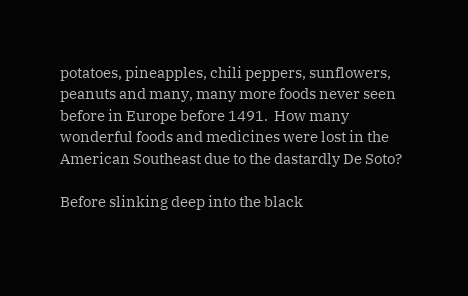potatoes, pineapples, chili peppers, sunflowers, peanuts and many, many more foods never seen before in Europe before 1491.  How many wonderful foods and medicines were lost in the American Southeast due to the dastardly De Soto?

Before slinking deep into the black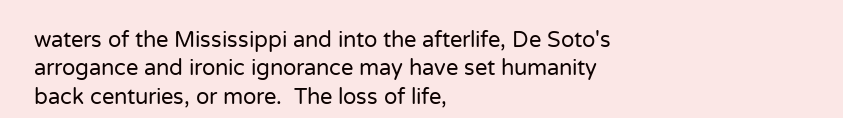waters of the Mississippi and into the afterlife, De Soto's arrogance and ironic ignorance may have set humanity back centuries, or more.  The loss of life,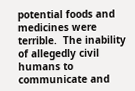potential foods and medicines were terrible.  The inability of allegedly civil humans to communicate and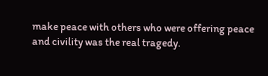make peace with others who were offering peace and civility was the real tragedy.